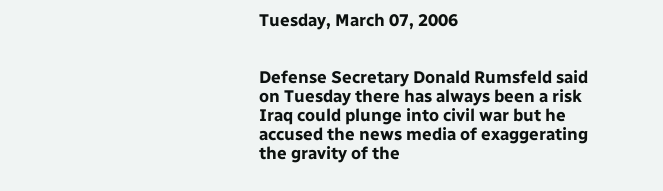Tuesday, March 07, 2006


Defense Secretary Donald Rumsfeld said on Tuesday there has always been a risk Iraq could plunge into civil war but he accused the news media of exaggerating the gravity of the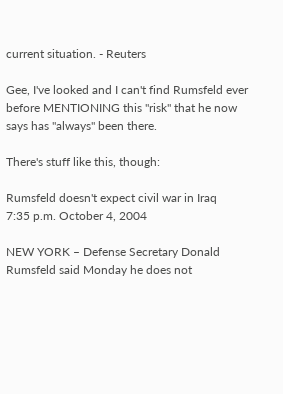current situation. - Reuters

Gee, I've looked and I can't find Rumsfeld ever before MENTIONING this "risk" that he now says has "always" been there.

There's stuff like this, though:

Rumsfeld doesn't expect civil war in Iraq
7:35 p.m. October 4, 2004

NEW YORK – Defense Secretary Donald Rumsfeld said Monday he does not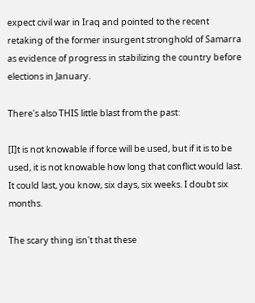expect civil war in Iraq and pointed to the recent retaking of the former insurgent stronghold of Samarra as evidence of progress in stabilizing the country before elections in January.

There's also THIS little blast from the past:

[I]t is not knowable if force will be used, but if it is to be used, it is not knowable how long that conflict would last. It could last, you know, six days, six weeks. I doubt six months.

The scary thing isn't that these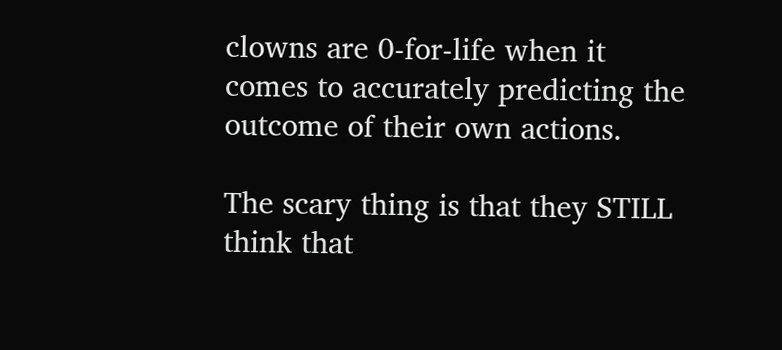clowns are 0-for-life when it comes to accurately predicting the outcome of their own actions.

The scary thing is that they STILL think that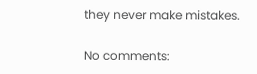they never make mistakes.

No comments: